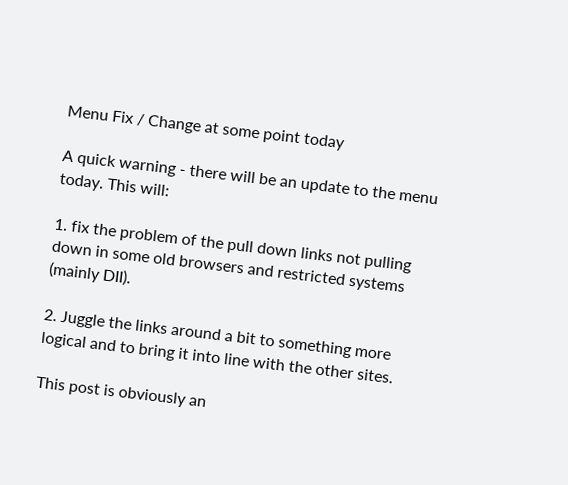Menu Fix / Change at some point today

A quick warning - there will be an update to the menu today. This will:

1. fix the problem of the pull down links not pulling down in some old browsers and restricted systems (mainly DII).

2. Juggle the links around a bit to something more logical and to bring it into line with the other sites.

This post is obviously an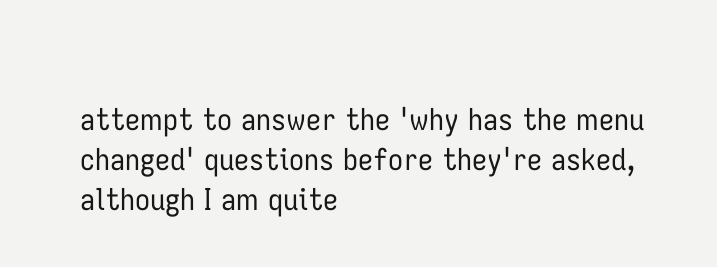attempt to answer the 'why has the menu changed' questions before they're asked, although I am quite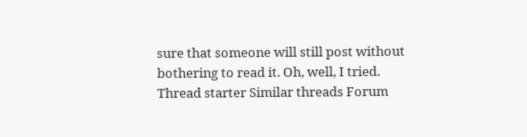sure that someone will still post without bothering to read it. Oh, well, I tried.
Thread starter Similar threads Forum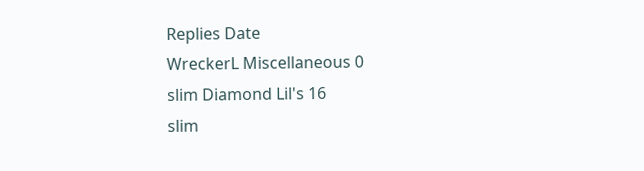Replies Date
WreckerL Miscellaneous 0
slim Diamond Lil's 16
slim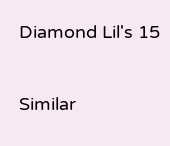Diamond Lil's 15

Similar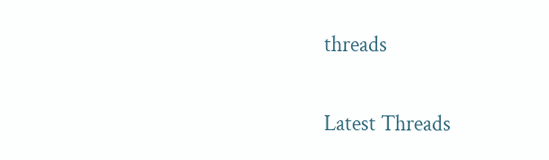threads

Latest Threads